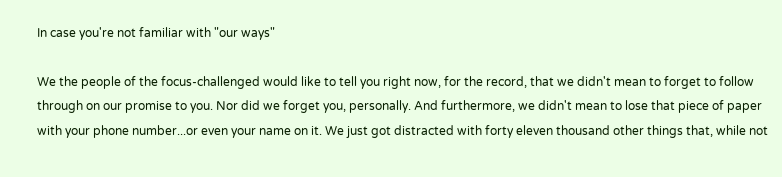In case you're not familiar with "our ways"

We the people of the focus-challenged would like to tell you right now, for the record, that we didn't mean to forget to follow through on our promise to you. Nor did we forget you, personally. And furthermore, we didn't mean to lose that piece of paper with your phone number...or even your name on it. We just got distracted with forty eleven thousand other things that, while not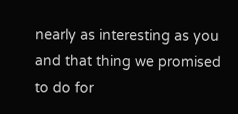nearly as interesting as you and that thing we promised to do for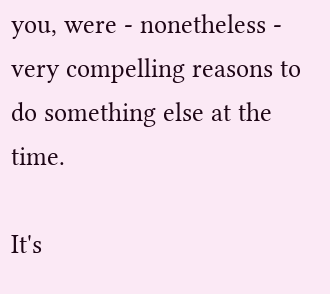you, were - nonetheless - very compelling reasons to do something else at the time.

It's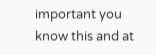important you know this and at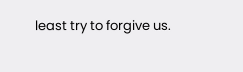least try to forgive us.